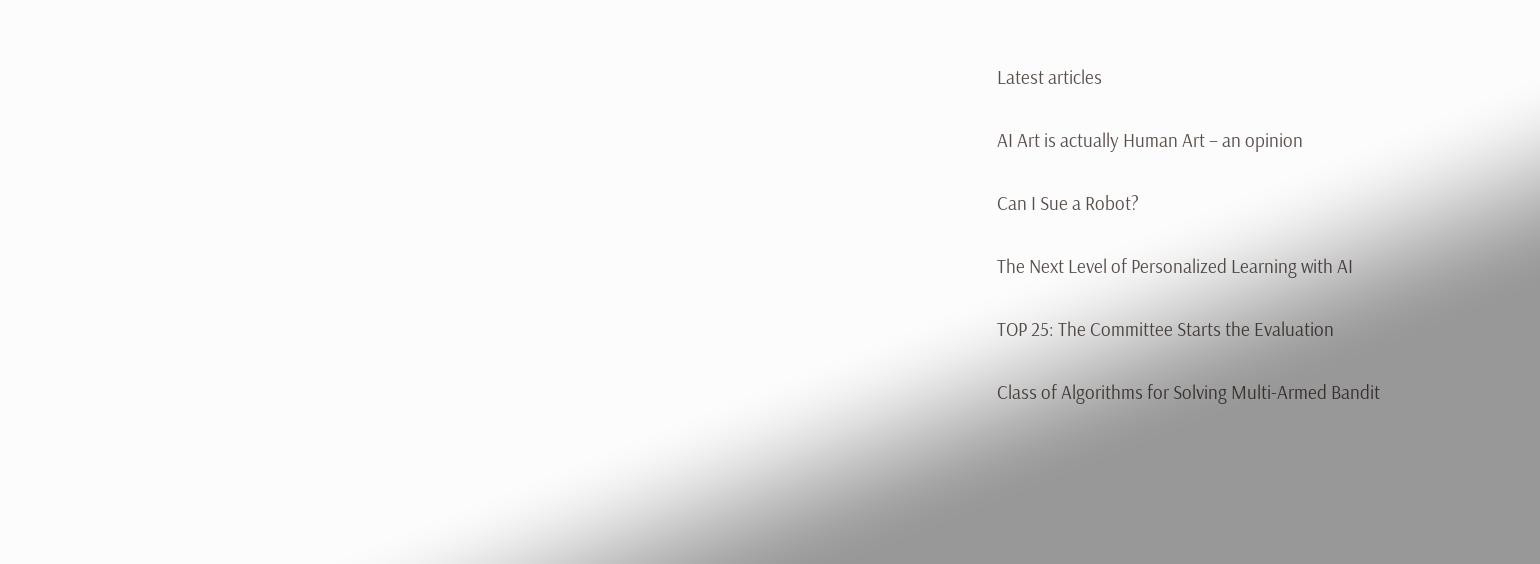Latest articles

AI Art is actually Human Art – an opinion

Can I Sue a Robot?

The Next Level of Personalized Learning with AI

TOP 25: The Committee Starts the Evaluation

Class of Algorithms for Solving Multi-Armed Bandit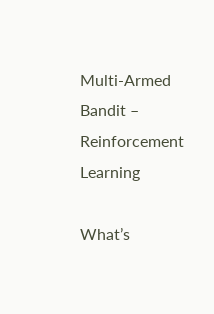Multi-Armed Bandit – Reinforcement Learning

What’s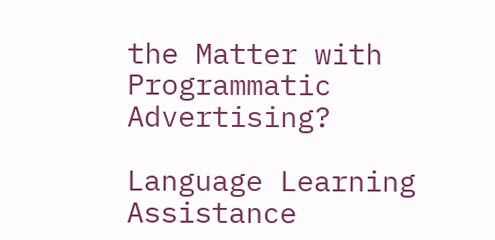the Matter with Programmatic Advertising?

Language Learning Assistance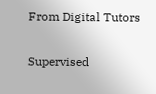From Digital Tutors

Supervised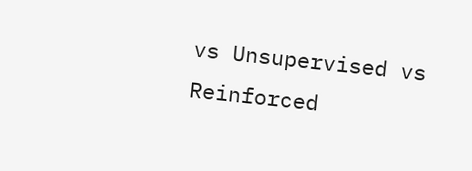vs Unsupervised vs Reinforced